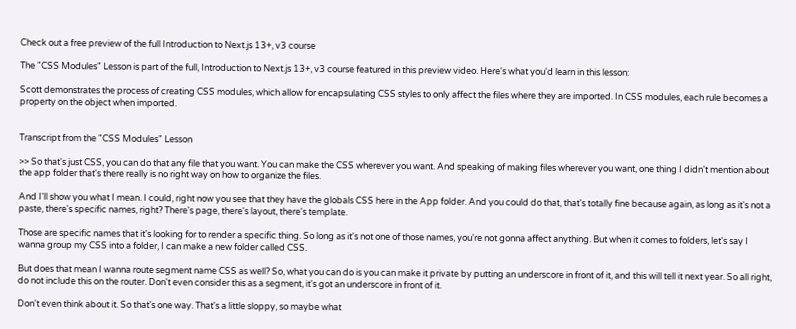Check out a free preview of the full Introduction to Next.js 13+, v3 course

The "CSS Modules" Lesson is part of the full, Introduction to Next.js 13+, v3 course featured in this preview video. Here's what you'd learn in this lesson:

Scott demonstrates the process of creating CSS modules, which allow for encapsulating CSS styles to only affect the files where they are imported. In CSS modules, each rule becomes a property on the object when imported.


Transcript from the "CSS Modules" Lesson

>> So that's just CSS, you can do that any file that you want. You can make the CSS wherever you want. And speaking of making files wherever you want, one thing I didn't mention about the app folder that's there really is no right way on how to organize the files.

And I'll show you what I mean. I could, right now you see that they have the globals CSS here in the App folder. And you could do that, that's totally fine because again, as long as it's not a paste, there's specific names, right? There's page, there's layout, there's template.

Those are specific names that it's looking for to render a specific thing. So long as it's not one of those names, you're not gonna affect anything. But when it comes to folders, let's say I wanna group my CSS into a folder, I can make a new folder called CSS.

But does that mean I wanna route segment name CSS as well? So, what you can do is you can make it private by putting an underscore in front of it, and this will tell it next year. So all right, do not include this on the router. Don't even consider this as a segment, it's got an underscore in front of it.

Don't even think about it. So that's one way. That's a little sloppy, so maybe what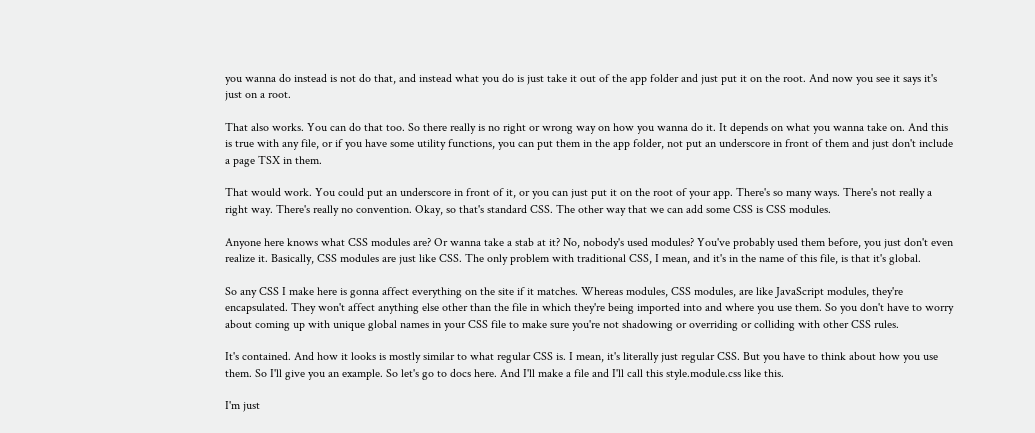you wanna do instead is not do that, and instead what you do is just take it out of the app folder and just put it on the root. And now you see it says it's just on a root.

That also works. You can do that too. So there really is no right or wrong way on how you wanna do it. It depends on what you wanna take on. And this is true with any file, or if you have some utility functions, you can put them in the app folder, not put an underscore in front of them and just don't include a page TSX in them.

That would work. You could put an underscore in front of it, or you can just put it on the root of your app. There's so many ways. There's not really a right way. There's really no convention. Okay, so that's standard CSS. The other way that we can add some CSS is CSS modules.

Anyone here knows what CSS modules are? Or wanna take a stab at it? No, nobody's used modules? You've probably used them before, you just don't even realize it. Basically, CSS modules are just like CSS. The only problem with traditional CSS, I mean, and it's in the name of this file, is that it's global.

So any CSS I make here is gonna affect everything on the site if it matches. Whereas modules, CSS modules, are like JavaScript modules, they're encapsulated. They won't affect anything else other than the file in which they're being imported into and where you use them. So you don't have to worry about coming up with unique global names in your CSS file to make sure you're not shadowing or overriding or colliding with other CSS rules.

It's contained. And how it looks is mostly similar to what regular CSS is. I mean, it's literally just regular CSS. But you have to think about how you use them. So I'll give you an example. So let's go to docs here. And I'll make a file and I'll call this style.module.css like this.

I'm just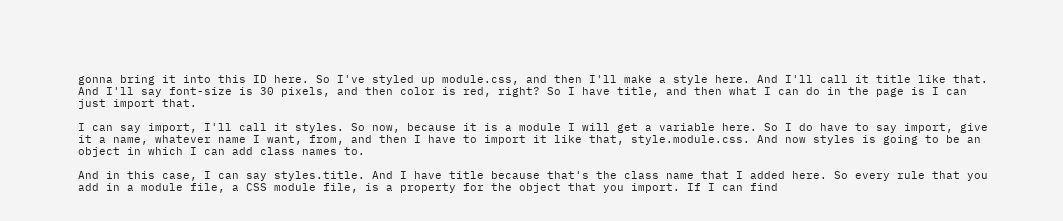gonna bring it into this ID here. So I've styled up module.css, and then I'll make a style here. And I'll call it title like that. And I'll say font-size is 30 pixels, and then color is red, right? So I have title, and then what I can do in the page is I can just import that.

I can say import, I'll call it styles. So now, because it is a module I will get a variable here. So I do have to say import, give it a name, whatever name I want, from, and then I have to import it like that, style.module.css. And now styles is going to be an object in which I can add class names to.

And in this case, I can say styles.title. And I have title because that's the class name that I added here. So every rule that you add in a module file, a CSS module file, is a property for the object that you import. If I can find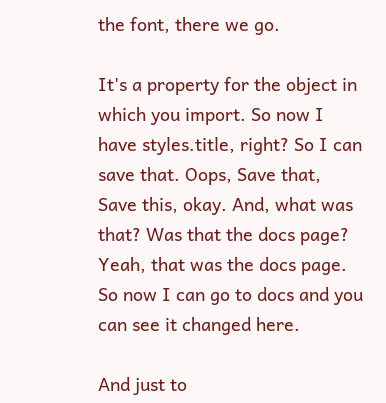the font, there we go.

It's a property for the object in which you import. So now I have styles.title, right? So I can save that. Oops, Save that, Save this, okay. And, what was that? Was that the docs page? Yeah, that was the docs page. So now I can go to docs and you can see it changed here.

And just to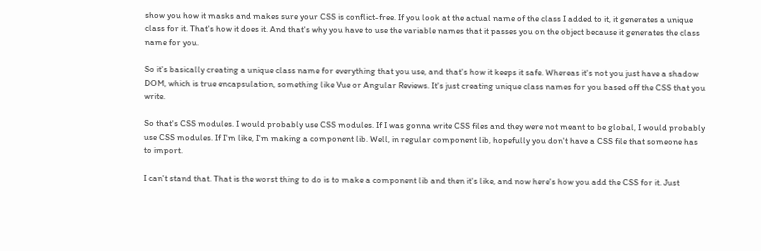show you how it masks and makes sure your CSS is conflict-free. If you look at the actual name of the class I added to it, it generates a unique class for it. That's how it does it. And that's why you have to use the variable names that it passes you on the object because it generates the class name for you.

So it's basically creating a unique class name for everything that you use, and that's how it keeps it safe. Whereas it's not you just have a shadow DOM, which is true encapsulation, something like Vue or Angular Reviews. It's just creating unique class names for you based off the CSS that you write.

So that's CSS modules. I would probably use CSS modules. If I was gonna write CSS files and they were not meant to be global, I would probably use CSS modules. If I'm like, I'm making a component lib. Well, in regular component lib, hopefully you don't have a CSS file that someone has to import.

I can't stand that. That is the worst thing to do is to make a component lib and then it's like, and now here's how you add the CSS for it. Just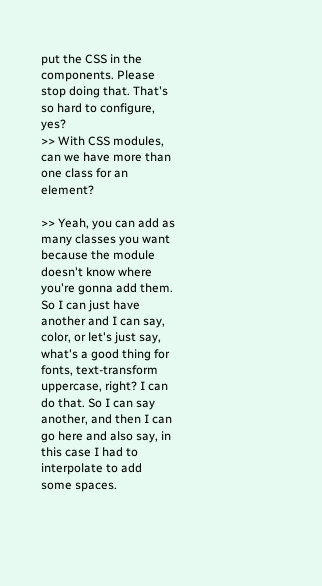put the CSS in the components. Please stop doing that. That's so hard to configure, yes?
>> With CSS modules, can we have more than one class for an element?

>> Yeah, you can add as many classes you want because the module doesn't know where you're gonna add them. So I can just have another and I can say, color, or let's just say, what's a good thing for fonts, text-transform uppercase, right? I can do that. So I can say another, and then I can go here and also say, in this case I had to interpolate to add some spaces.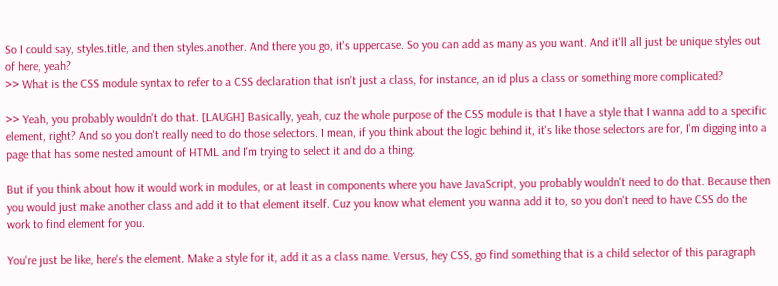So I could say, styles.title, and then styles.another. And there you go, it's uppercase. So you can add as many as you want. And it'll all just be unique styles out of here, yeah?
>> What is the CSS module syntax to refer to a CSS declaration that isn't just a class, for instance, an id plus a class or something more complicated?

>> Yeah, you probably wouldn't do that. [LAUGH] Basically, yeah, cuz the whole purpose of the CSS module is that I have a style that I wanna add to a specific element, right? And so you don't really need to do those selectors. I mean, if you think about the logic behind it, it's like those selectors are for, I'm digging into a page that has some nested amount of HTML and I'm trying to select it and do a thing.

But if you think about how it would work in modules, or at least in components where you have JavaScript, you probably wouldn't need to do that. Because then you would just make another class and add it to that element itself. Cuz you know what element you wanna add it to, so you don't need to have CSS do the work to find element for you.

You're just be like, here's the element. Make a style for it, add it as a class name. Versus, hey CSS, go find something that is a child selector of this paragraph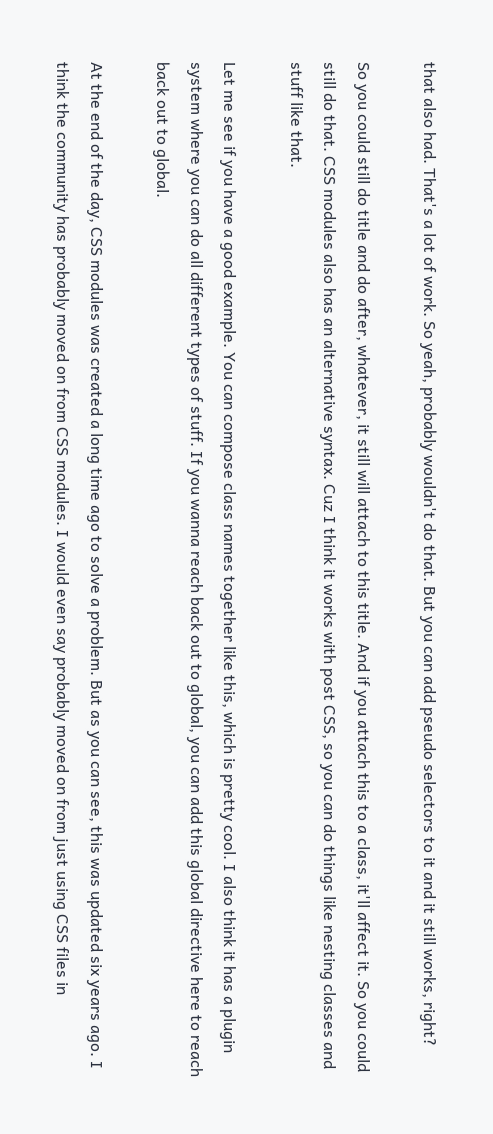that also had. That's a lot of work. So yeah, probably wouldn't do that. But you can add pseudo selectors to it and it still works, right?

So you could still do title and do after, whatever, it still will attach to this title. And if you attach this to a class, it'll affect it. So you could still do that. CSS modules also has an alternative syntax. Cuz I think it works with post CSS, so you can do things like nesting classes and stuff like that.

Let me see if you have a good example. You can compose class names together like this, which is pretty cool. I also think it has a plugin system where you can do all different types of stuff. If you wanna reach back out to global, you can add this global directive here to reach back out to global.

At the end of the day, CSS modules was created a long time ago to solve a problem. But as you can see, this was updated six years ago. I think the community has probably moved on from CSS modules. I would even say probably moved on from just using CSS files in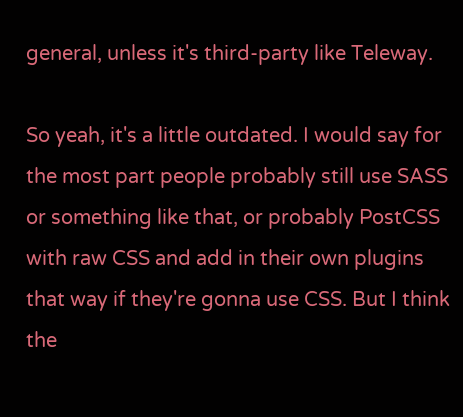general, unless it's third-party like Teleway.

So yeah, it's a little outdated. I would say for the most part people probably still use SASS or something like that, or probably PostCSS with raw CSS and add in their own plugins that way if they're gonna use CSS. But I think the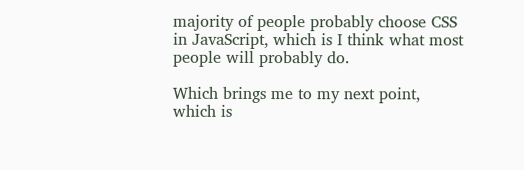majority of people probably choose CSS in JavaScript, which is I think what most people will probably do.

Which brings me to my next point, which is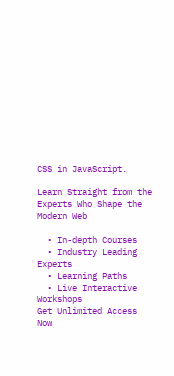CSS in JavaScript.

Learn Straight from the Experts Who Shape the Modern Web

  • In-depth Courses
  • Industry Leading Experts
  • Learning Paths
  • Live Interactive Workshops
Get Unlimited Access Now